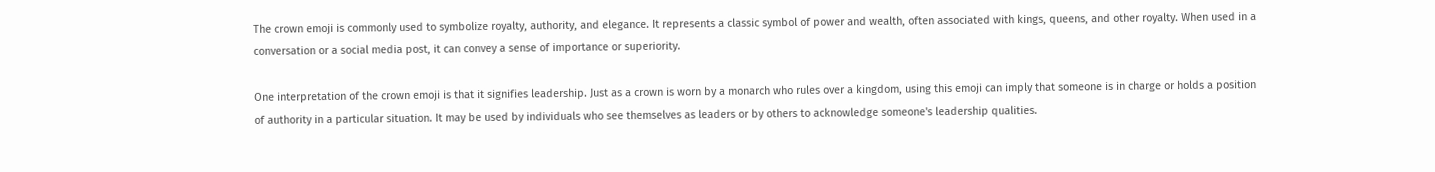The crown emoji is commonly used to symbolize royalty, authority, and elegance. It represents a classic symbol of power and wealth, often associated with kings, queens, and other royalty. When used in a conversation or a social media post, it can convey a sense of importance or superiority.

One interpretation of the crown emoji is that it signifies leadership. Just as a crown is worn by a monarch who rules over a kingdom, using this emoji can imply that someone is in charge or holds a position of authority in a particular situation. It may be used by individuals who see themselves as leaders or by others to acknowledge someone's leadership qualities.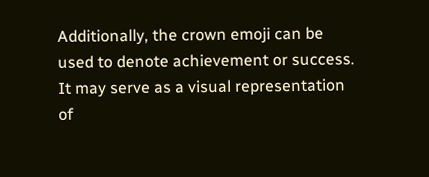Additionally, the crown emoji can be used to denote achievement or success. It may serve as a visual representation of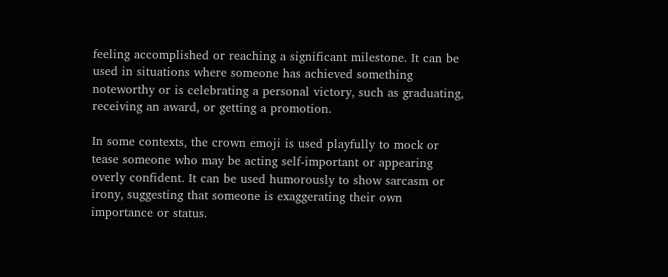feeling accomplished or reaching a significant milestone. It can be used in situations where someone has achieved something noteworthy or is celebrating a personal victory, such as graduating, receiving an award, or getting a promotion.

In some contexts, the crown emoji is used playfully to mock or tease someone who may be acting self-important or appearing overly confident. It can be used humorously to show sarcasm or irony, suggesting that someone is exaggerating their own importance or status.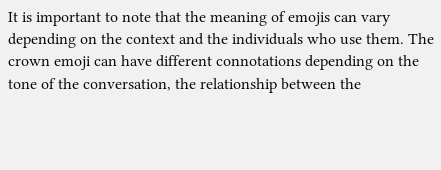It is important to note that the meaning of emojis can vary depending on the context and the individuals who use them. The crown emoji can have different connotations depending on the tone of the conversation, the relationship between the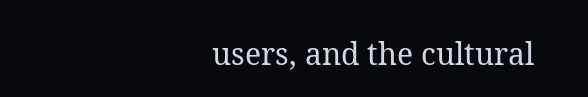users, and the cultural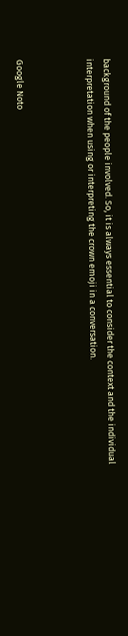background of the people involved. So, it is always essential to consider the context and the individual interpretation when using or interpreting the crown emoji in a conversation.



Google Noto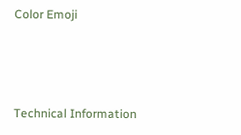Color Emoji



Technical Information